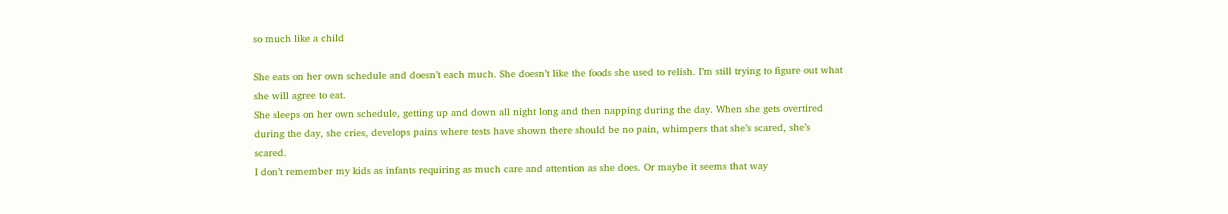so much like a child

She eats on her own schedule and doesn’t each much. She doesn’t like the foods she used to relish. I’m still trying to figure out what she will agree to eat.
She sleeps on her own schedule, getting up and down all night long and then napping during the day. When she gets overtired during the day, she cries, develops pains where tests have shown there should be no pain, whimpers that she’s scared, she’s scared.
I don’t remember my kids as infants requiring as much care and attention as she does. Or maybe it seems that way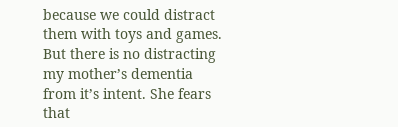because we could distract them with toys and games.
But there is no distracting my mother’s dementia from it’s intent. She fears that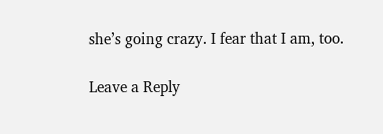she’s going crazy. I fear that I am, too.

Leave a Reply